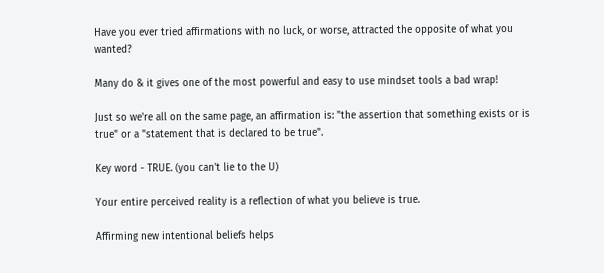Have you ever tried affirmations with no luck, or worse, attracted the opposite of what you wanted?

Many do & it gives one of the most powerful and easy to use mindset tools a bad wrap!

Just so we're all on the same page, an affirmation is: "the assertion that something exists or is true" or a "statement that is declared to be true".

Key word - TRUE. (you can't lie to the U)

Your entire perceived reality is a reflection of what you believe is true.

Affirming new intentional beliefs helps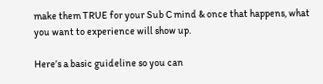make them TRUE for your Sub C mind & once that happens, what you want to experience will show up.

Here’s a basic guideline so you can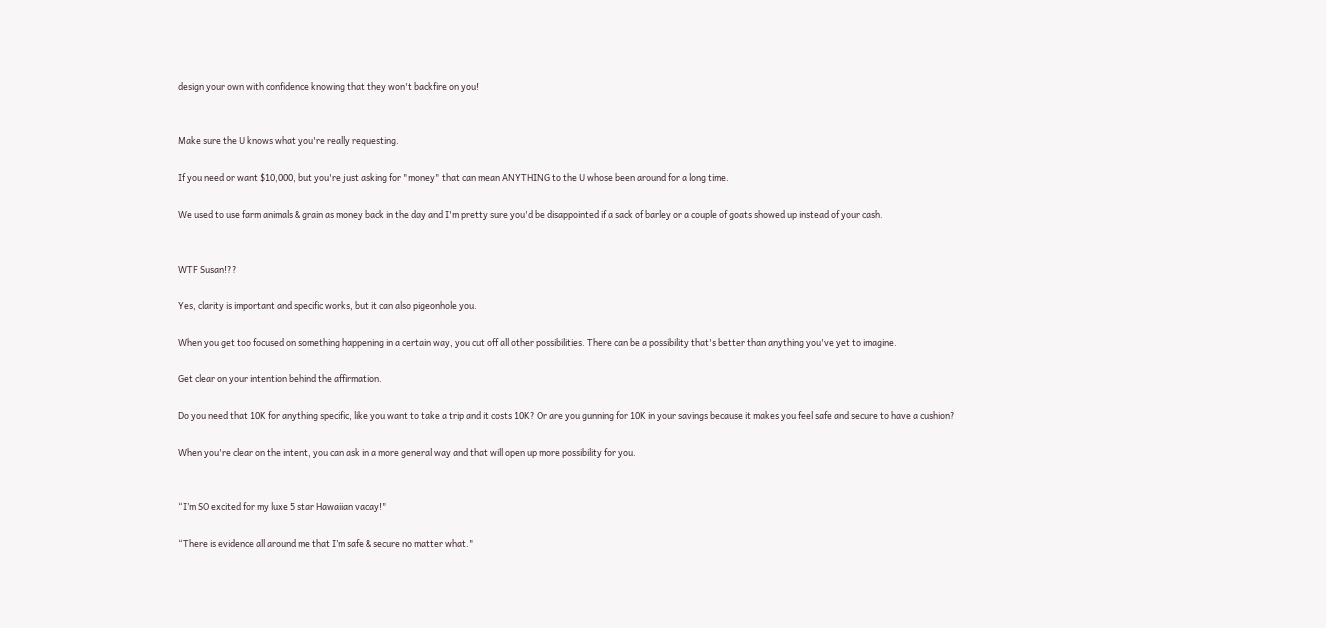design your own with confidence knowing that they won't backfire on you!


Make sure the U knows what you're really requesting.

If you need or want $10,000, but you're just asking for "money" that can mean ANYTHING to the U whose been around for a long time.

We used to use farm animals & grain as money back in the day and I'm pretty sure you'd be disappointed if a sack of barley or a couple of goats showed up instead of your cash.


WTF Susan!??

Yes, clarity is important and specific works, but it can also pigeonhole you.

When you get too focused on something happening in a certain way, you cut off all other possibilities. There can be a possibility that's better than anything you've yet to imagine.

Get clear on your intention behind the affirmation.

Do you need that 10K for anything specific, like you want to take a trip and it costs 10K? Or are you gunning for 10K in your savings because it makes you feel safe and secure to have a cushion?

When you're clear on the intent, you can ask in a more general way and that will open up more possibility for you.


“I’m SO excited for my luxe 5 star Hawaiian vacay!"

“There is evidence all around me that I’m safe & secure no matter what."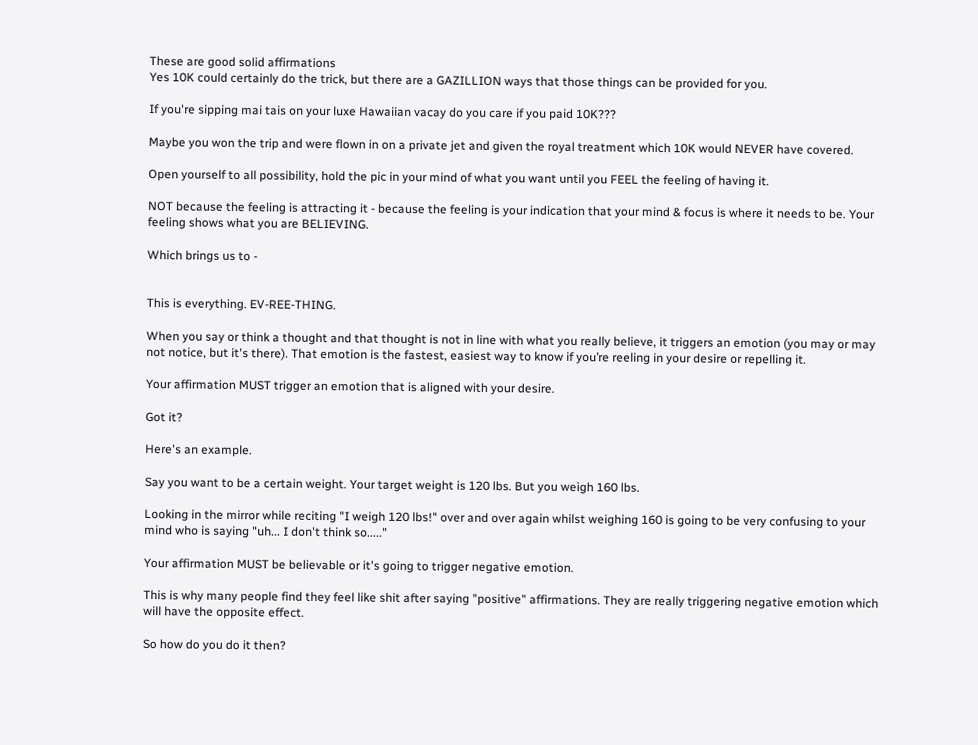These are good solid affirmations
Yes 10K could certainly do the trick, but there are a GAZILLION ways that those things can be provided for you.

If you're sipping mai tais on your luxe Hawaiian vacay do you care if you paid 10K???

Maybe you won the trip and were flown in on a private jet and given the royal treatment which 10K would NEVER have covered.

Open yourself to all possibility, hold the pic in your mind of what you want until you FEEL the feeling of having it.

NOT because the feeling is attracting it - because the feeling is your indication that your mind & focus is where it needs to be. Your feeling shows what you are BELIEVING.

Which brings us to -


This is everything. EV-REE-THING.

When you say or think a thought and that thought is not in line with what you really believe, it triggers an emotion (you may or may not notice, but it's there). That emotion is the fastest, easiest way to know if you’re reeling in your desire or repelling it.

Your affirmation MUST trigger an emotion that is aligned with your desire.

Got it?

Here's an example.

Say you want to be a certain weight. Your target weight is 120 lbs. But you weigh 160 lbs.

Looking in the mirror while reciting "I weigh 120 lbs!" over and over again whilst weighing 160 is going to be very confusing to your mind who is saying "uh... I don't think so....."

Your affirmation MUST be believable or it's going to trigger negative emotion.

This is why many people find they feel like shit after saying "positive" affirmations. They are really triggering negative emotion which will have the opposite effect.

So how do you do it then?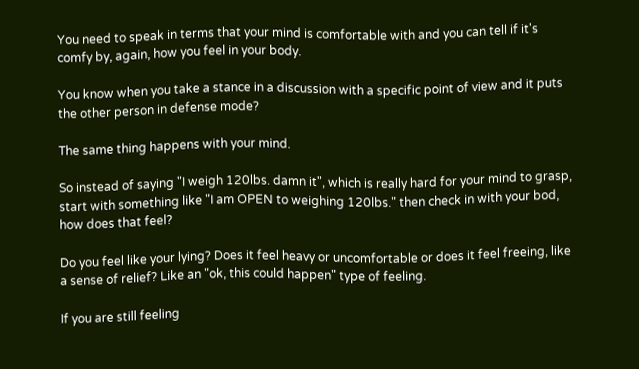You need to speak in terms that your mind is comfortable with and you can tell if it's comfy by, again, how you feel in your body.

You know when you take a stance in a discussion with a specific point of view and it puts the other person in defense mode?

The same thing happens with your mind.

So instead of saying "I weigh 120lbs. damn it", which is really hard for your mind to grasp, start with something like "I am OPEN to weighing 120lbs." then check in with your bod, how does that feel?

Do you feel like your lying? Does it feel heavy or uncomfortable or does it feel freeing, like a sense of relief? Like an "ok, this could happen" type of feeling.

If you are still feeling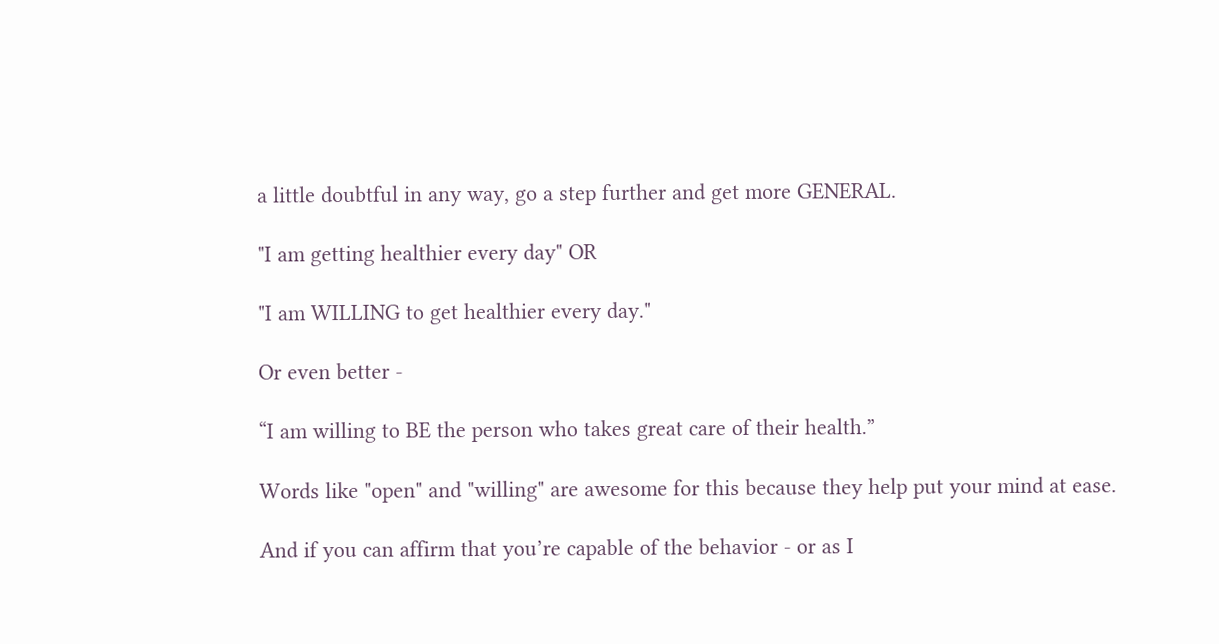a little doubtful in any way, go a step further and get more GENERAL.

"I am getting healthier every day" OR

"I am WILLING to get healthier every day."

Or even better -

“I am willing to BE the person who takes great care of their health.”

Words like "open" and "willing" are awesome for this because they help put your mind at ease.

And if you can affirm that you’re capable of the behavior - or as I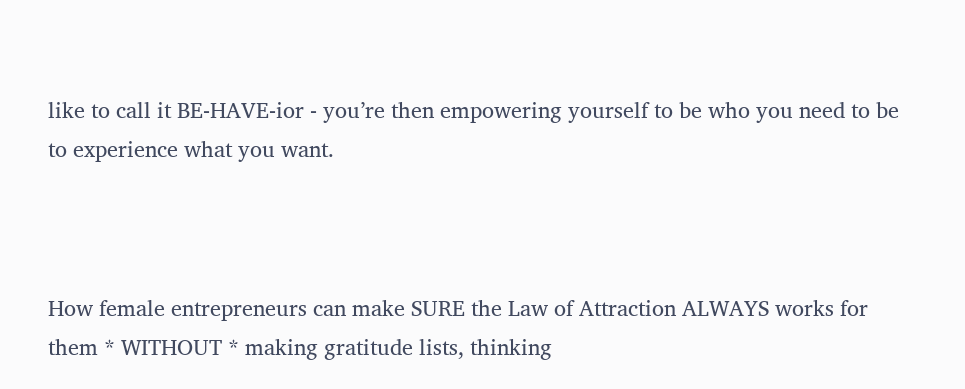like to call it BE-HAVE-ior - you’re then empowering yourself to be who you need to be to experience what you want.



How female entrepreneurs can make SURE the Law of Attraction ALWAYS works for them * WITHOUT * making gratitude lists, thinking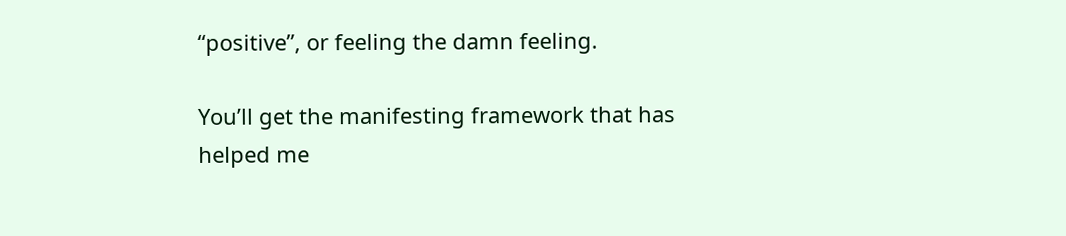“positive”, or feeling the damn feeling.

You’ll get the manifesting framework that has helped me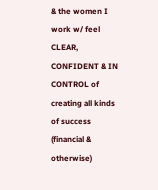& the women I work w/ feel CLEAR, CONFIDENT & IN CONTROL of creating all kinds of success (financial & otherwise)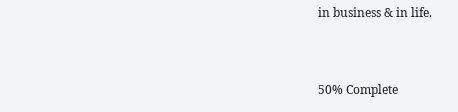in business & in life.


50% Complete